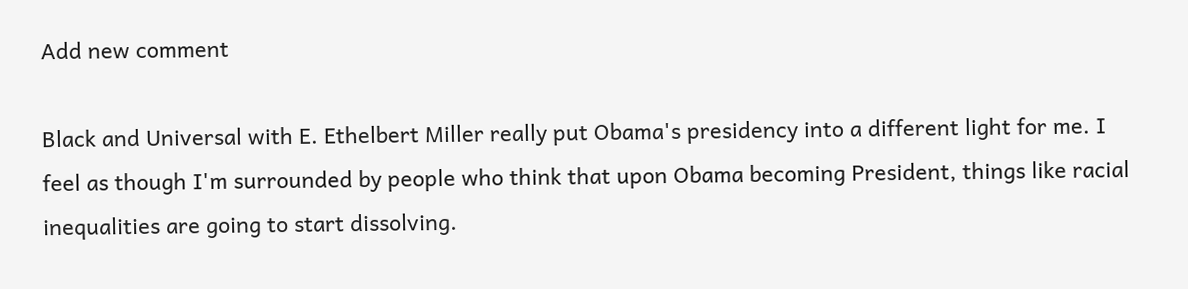Add new comment

Black and Universal with E. Ethelbert Miller really put Obama's presidency into a different light for me. I feel as though I'm surrounded by people who think that upon Obama becoming President, things like racial inequalities are going to start dissolving.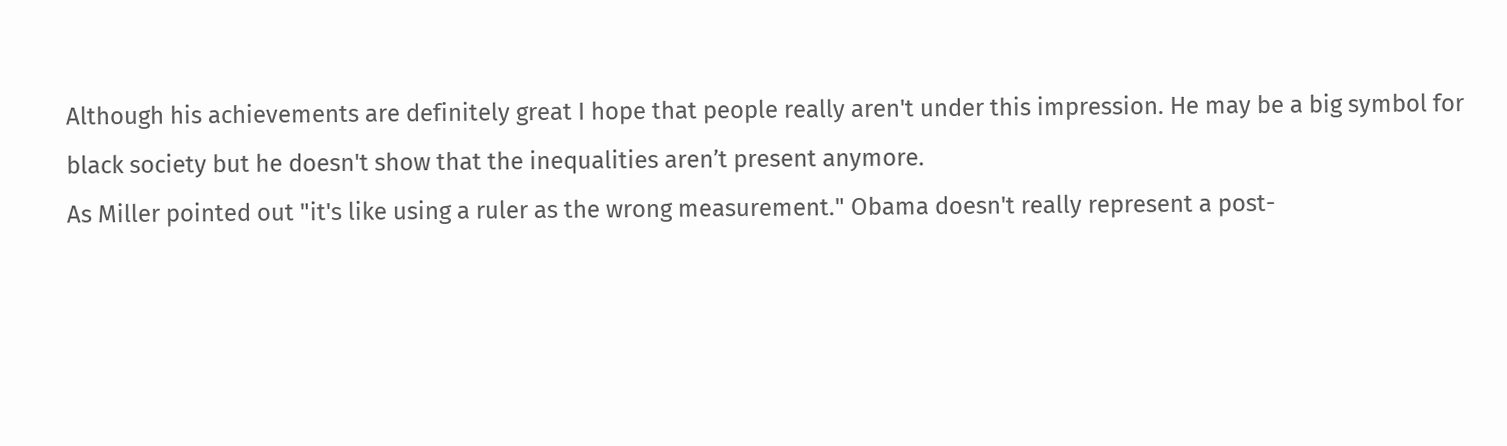Although his achievements are definitely great I hope that people really aren't under this impression. He may be a big symbol for black society but he doesn't show that the inequalities aren’t present anymore.
As Miller pointed out "it's like using a ruler as the wrong measurement." Obama doesn't really represent a post-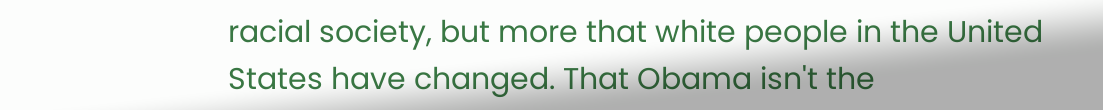racial society, but more that white people in the United States have changed. That Obama isn't the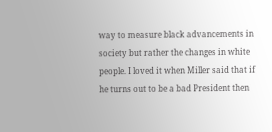way to measure black advancements in society but rather the changes in white people. I loved it when Miller said that if he turns out to be a bad President then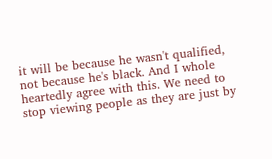it will be because he wasn't qualified, not because he's black. And I whole heartedly agree with this. We need to stop viewing people as they are just by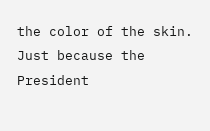the color of the skin. Just because the President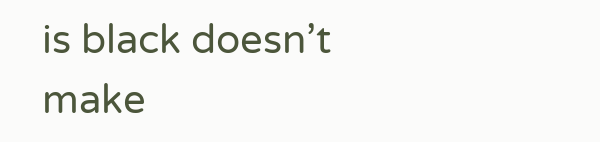is black doesn’t make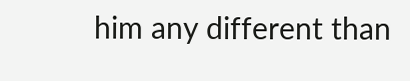him any different than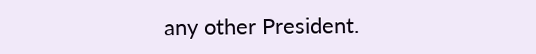any other President.